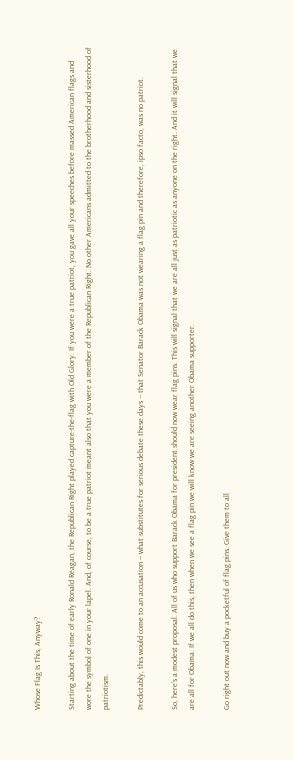Whose Flag Is This, Anyway?

Starting about the time of early Ronald Reagan, the Republican Right played capture-the-flag with Old Glory. If you were a true patriot, you gave all your speeches before massed American flags and wore the symbol of one in your lapel. And, of course, to be a true patriot meant also that you were a member of the Republican Right. No other Americans admitted to the brotherhood and sisterhood of patriotism.

Predictably, this would come to an accusation -- what substitutes for serious debate these days -- that Senator Barack Obama was not wearing a flag pin and therefore, ipso facto, was no patriot.

So, here's a modest proposal. All of us who support Barack Obama for president should now wear flag pins. This will signal that we are all just as patriotic as anyone on the right. And it will signal that we are all for Obama. If we all do this, then when we see a flag pin we will know we are seeing another Obama supporter.

Go right out now and buy a pocketful of flag pins. Give them to all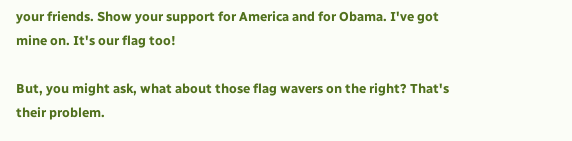your friends. Show your support for America and for Obama. I've got mine on. It's our flag too!

But, you might ask, what about those flag wavers on the right? That's their problem.